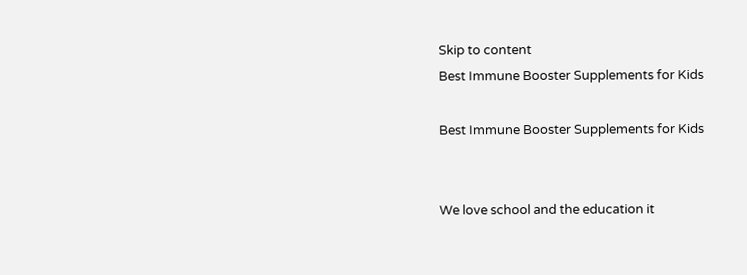Skip to content
Best Immune Booster Supplements for Kids

Best Immune Booster Supplements for Kids


We love school and the education it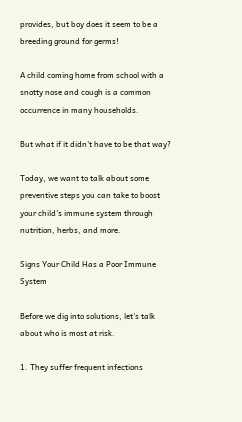provides, but boy does it seem to be a breeding ground for germs!

A child coming home from school with a snotty nose and cough is a common occurrence in many households.

But what if it didn't have to be that way?

Today, we want to talk about some preventive steps you can take to boost your child's immune system through nutrition, herbs, and more.

Signs Your Child Has a Poor Immune System

Before we dig into solutions, let's talk about who is most at risk.

1. They suffer frequent infections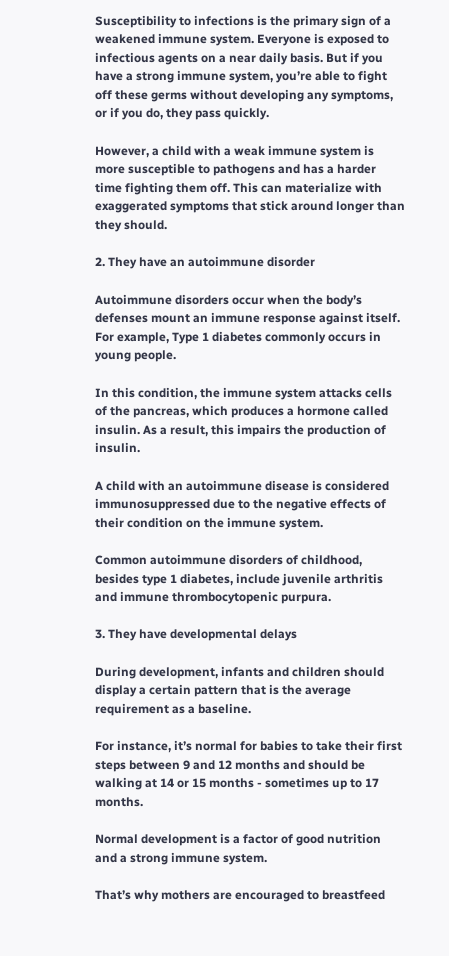Susceptibility to infections is the primary sign of a weakened immune system. Everyone is exposed to infectious agents on a near daily basis. But if you have a strong immune system, you’re able to fight off these germs without developing any symptoms, or if you do, they pass quickly.

However, a child with a weak immune system is more susceptible to pathogens and has a harder time fighting them off. This can materialize with exaggerated symptoms that stick around longer than they should.

2. They have an autoimmune disorder

Autoimmune disorders occur when the body’s defenses mount an immune response against itself. For example, Type 1 diabetes commonly occurs in young people.

In this condition, the immune system attacks cells of the pancreas, which produces a hormone called insulin. As a result, this impairs the production of insulin.

A child with an autoimmune disease is considered immunosuppressed due to the negative effects of their condition on the immune system.

Common autoimmune disorders of childhood, besides type 1 diabetes, include juvenile arthritis and immune thrombocytopenic purpura.

3. They have developmental delays

During development, infants and children should display a certain pattern that is the average requirement as a baseline.

For instance, it’s normal for babies to take their first steps between 9 and 12 months and should be walking at 14 or 15 months - sometimes up to 17 months.

Normal development is a factor of good nutrition and a strong immune system.

That’s why mothers are encouraged to breastfeed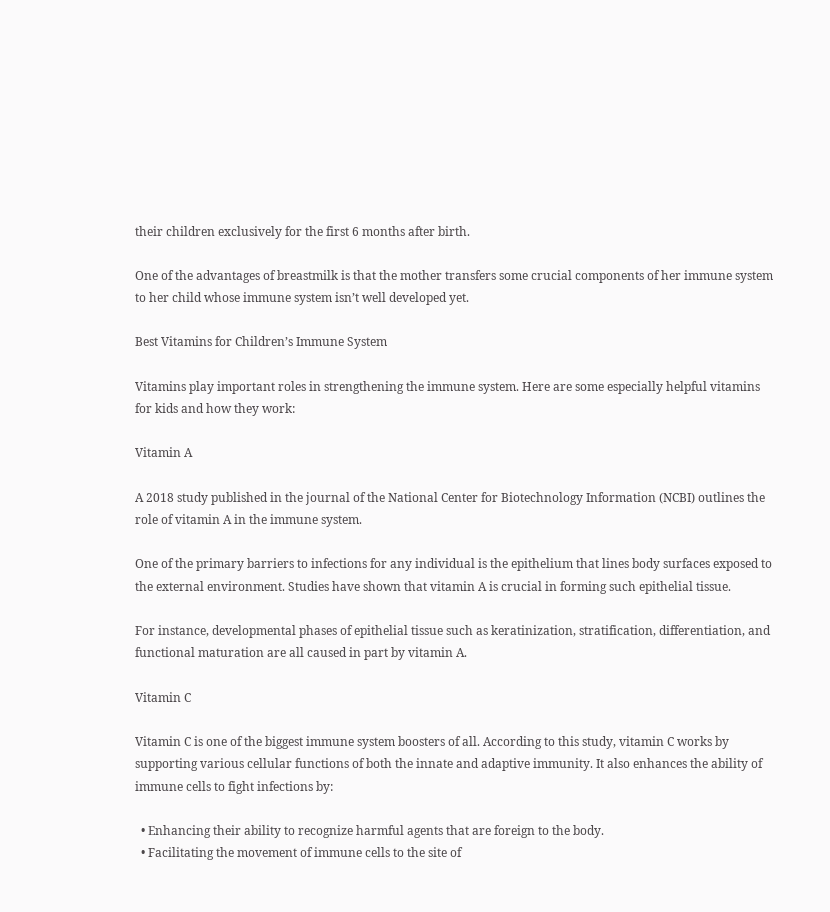their children exclusively for the first 6 months after birth.

One of the advantages of breastmilk is that the mother transfers some crucial components of her immune system to her child whose immune system isn’t well developed yet.

Best Vitamins for Children’s Immune System

Vitamins play important roles in strengthening the immune system. Here are some especially helpful vitamins for kids and how they work:

Vitamin A

A 2018 study published in the journal of the National Center for Biotechnology Information (NCBI) outlines the role of vitamin A in the immune system.

One of the primary barriers to infections for any individual is the epithelium that lines body surfaces exposed to the external environment. Studies have shown that vitamin A is crucial in forming such epithelial tissue.

For instance, developmental phases of epithelial tissue such as keratinization, stratification, differentiation, and functional maturation are all caused in part by vitamin A.

Vitamin C

Vitamin C is one of the biggest immune system boosters of all. According to this study, vitamin C works by supporting various cellular functions of both the innate and adaptive immunity. It also enhances the ability of immune cells to fight infections by:

  • Enhancing their ability to recognize harmful agents that are foreign to the body.
  • Facilitating the movement of immune cells to the site of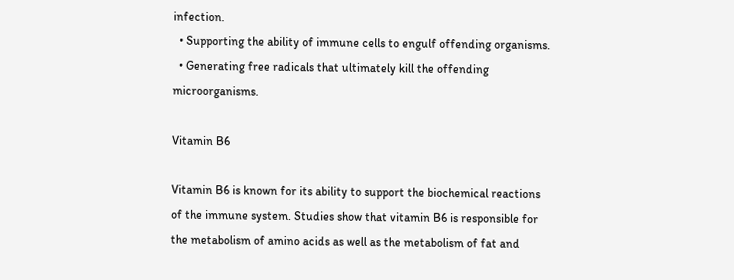infection.
  • Supporting the ability of immune cells to engulf offending organisms.
  • Generating free radicals that ultimately kill the offending microorganisms.

Vitamin B6

Vitamin B6 is known for its ability to support the biochemical reactions of the immune system. Studies show that vitamin B6 is responsible for the metabolism of amino acids as well as the metabolism of fat and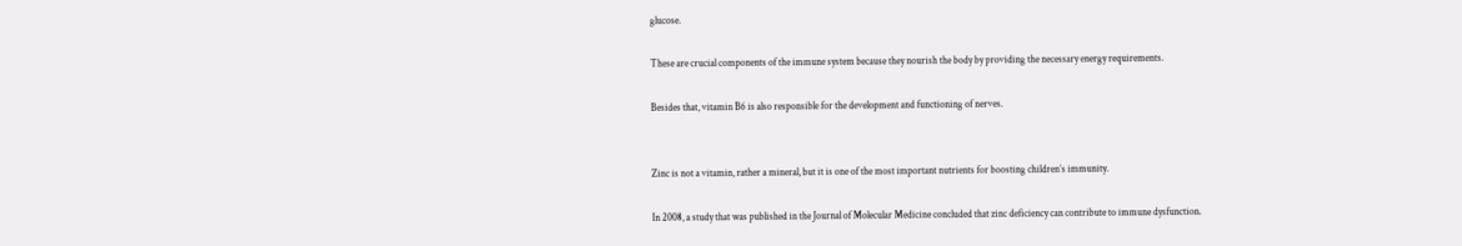glucose.

These are crucial components of the immune system because they nourish the body by providing the necessary energy requirements.

Besides that, vitamin B6 is also responsible for the development and functioning of nerves.


Zinc is not a vitamin, rather a mineral, but it is one of the most important nutrients for boosting children’s immunity.

In 2008, a study that was published in the Journal of Molecular Medicine concluded that zinc deficiency can contribute to immune dysfunction.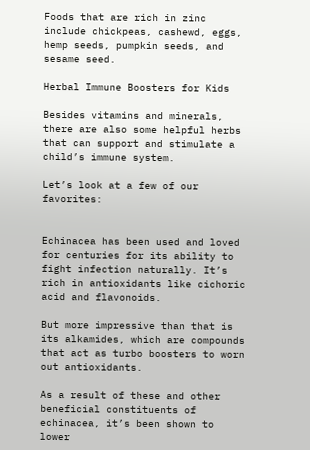Foods that are rich in zinc include chickpeas, cashewd, eggs, hemp seeds, pumpkin seeds, and sesame seed.

Herbal Immune Boosters for Kids

Besides vitamins and minerals, there are also some helpful herbs that can support and stimulate a child’s immune system.

Let’s look at a few of our favorites:


Echinacea has been used and loved for centuries for its ability to fight infection naturally. It’s rich in antioxidants like cichoric acid and flavonoids.

But more impressive than that is its alkamides, which are compounds that act as turbo boosters to worn out antioxidants.

As a result of these and other beneficial constituents of echinacea, it’s been shown to lower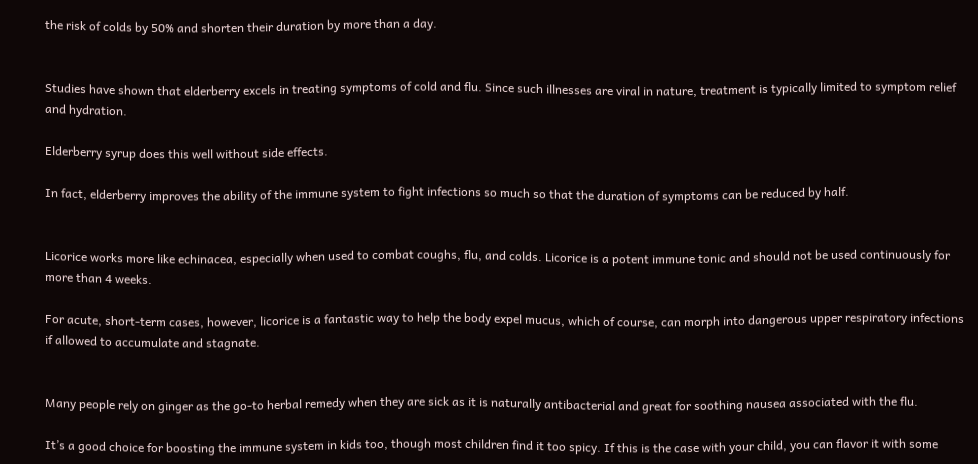the risk of colds by 50% and shorten their duration by more than a day.


Studies have shown that elderberry excels in treating symptoms of cold and flu. Since such illnesses are viral in nature, treatment is typically limited to symptom relief and hydration.

Elderberry syrup does this well without side effects.

In fact, elderberry improves the ability of the immune system to fight infections so much so that the duration of symptoms can be reduced by half.


Licorice works more like echinacea, especially when used to combat coughs, flu, and colds. Licorice is a potent immune tonic and should not be used continuously for more than 4 weeks.

For acute, short-term cases, however, licorice is a fantastic way to help the body expel mucus, which of course, can morph into dangerous upper respiratory infections if allowed to accumulate and stagnate.


Many people rely on ginger as the go-to herbal remedy when they are sick as it is naturally antibacterial and great for soothing nausea associated with the flu.

It’s a good choice for boosting the immune system in kids too, though most children find it too spicy. If this is the case with your child, you can flavor it with some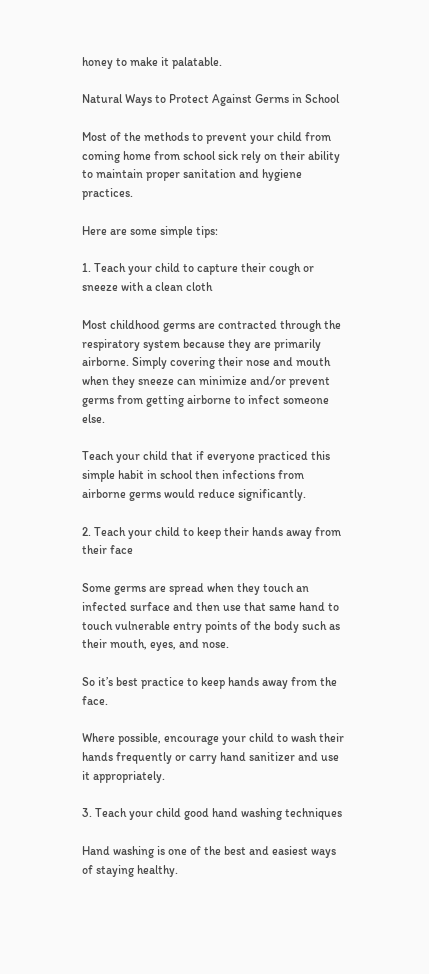honey to make it palatable.

Natural Ways to Protect Against Germs in School

Most of the methods to prevent your child from coming home from school sick rely on their ability to maintain proper sanitation and hygiene practices.

Here are some simple tips:

1. Teach your child to capture their cough or sneeze with a clean cloth

Most childhood germs are contracted through the respiratory system because they are primarily airborne. Simply covering their nose and mouth when they sneeze can minimize and/or prevent germs from getting airborne to infect someone else.

Teach your child that if everyone practiced this simple habit in school then infections from airborne germs would reduce significantly.

2. Teach your child to keep their hands away from their face

Some germs are spread when they touch an infected surface and then use that same hand to touch vulnerable entry points of the body such as their mouth, eyes, and nose.

So it’s best practice to keep hands away from the face.

Where possible, encourage your child to wash their hands frequently or carry hand sanitizer and use it appropriately.

3. Teach your child good hand washing techniques

Hand washing is one of the best and easiest ways of staying healthy.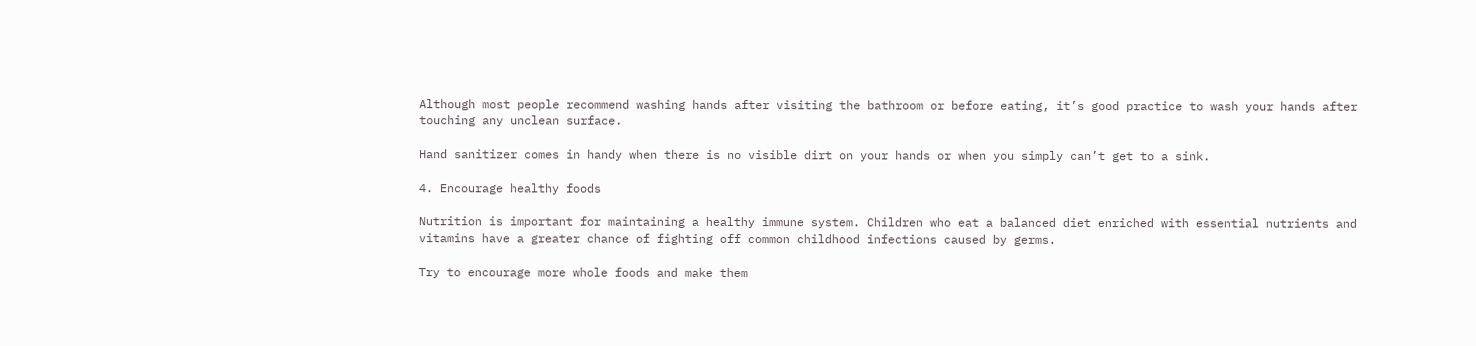Although most people recommend washing hands after visiting the bathroom or before eating, it’s good practice to wash your hands after touching any unclean surface.

Hand sanitizer comes in handy when there is no visible dirt on your hands or when you simply can’t get to a sink.

4. Encourage healthy foods

Nutrition is important for maintaining a healthy immune system. Children who eat a balanced diet enriched with essential nutrients and vitamins have a greater chance of fighting off common childhood infections caused by germs.

Try to encourage more whole foods and make them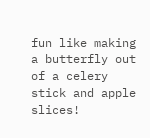fun like making a butterfly out of a celery stick and apple slices!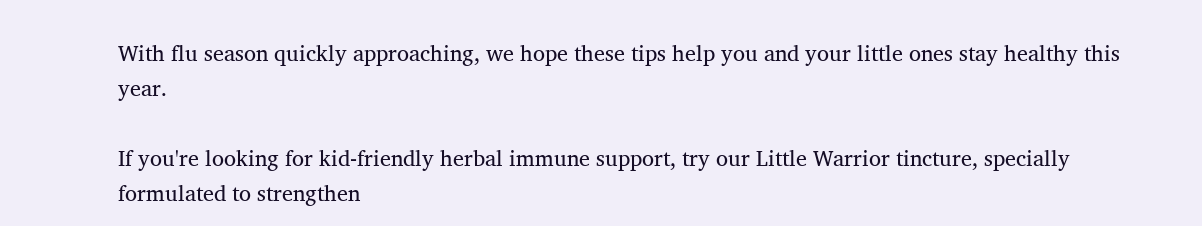With flu season quickly approaching, we hope these tips help you and your little ones stay healthy this year.

If you're looking for kid-friendly herbal immune support, try our Little Warrior tincture, specially formulated to strengthen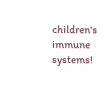children's immune systems!